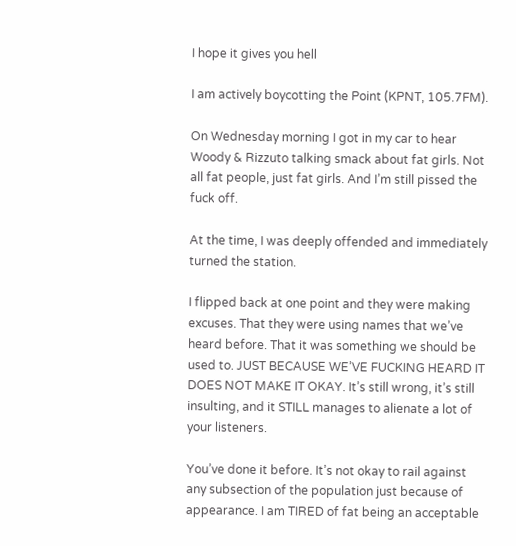I hope it gives you hell

I am actively boycotting the Point (KPNT, 105.7FM).

On Wednesday morning I got in my car to hear Woody & Rizzuto talking smack about fat girls. Not all fat people, just fat girls. And I’m still pissed the fuck off.

At the time, I was deeply offended and immediately turned the station.

I flipped back at one point and they were making excuses. That they were using names that we’ve heard before. That it was something we should be used to. JUST BECAUSE WE’VE FUCKING HEARD IT DOES NOT MAKE IT OKAY. It’s still wrong, it’s still insulting, and it STILL manages to alienate a lot of your listeners.

You’ve done it before. It’s not okay to rail against any subsection of the population just because of appearance. I am TIRED of fat being an acceptable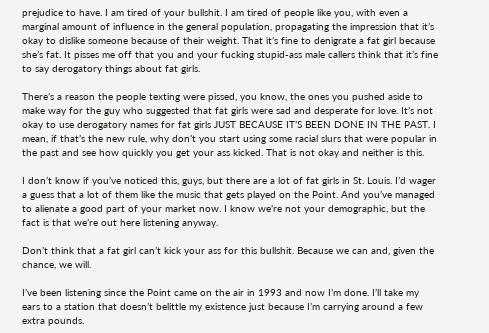prejudice to have. I am tired of your bullshit. I am tired of people like you, with even a marginal amount of influence in the general population, propagating the impression that it’s okay to dislike someone because of their weight. That it’s fine to denigrate a fat girl because she’s fat. It pisses me off that you and your fucking stupid-ass male callers think that it’s fine to say derogatory things about fat girls.

There’s a reason the people texting were pissed, you know, the ones you pushed aside to make way for the guy who suggested that fat girls were sad and desperate for love. It’s not okay to use derogatory names for fat girls JUST BECAUSE IT’S BEEN DONE IN THE PAST. I mean, if that’s the new rule, why don’t you start using some racial slurs that were popular in the past and see how quickly you get your ass kicked. That is not okay and neither is this.

I don’t know if you’ve noticed this, guys, but there are a lot of fat girls in St. Louis. I’d wager a guess that a lot of them like the music that gets played on the Point. And you’ve managed to alienate a good part of your market now. I know we’re not your demographic, but the fact is that we’re out here listening anyway.

Don’t think that a fat girl can’t kick your ass for this bullshit. Because we can and, given the chance, we will.

I’ve been listening since the Point came on the air in 1993 and now I’m done. I’ll take my ears to a station that doesn’t belittle my existence just because I’m carrying around a few extra pounds.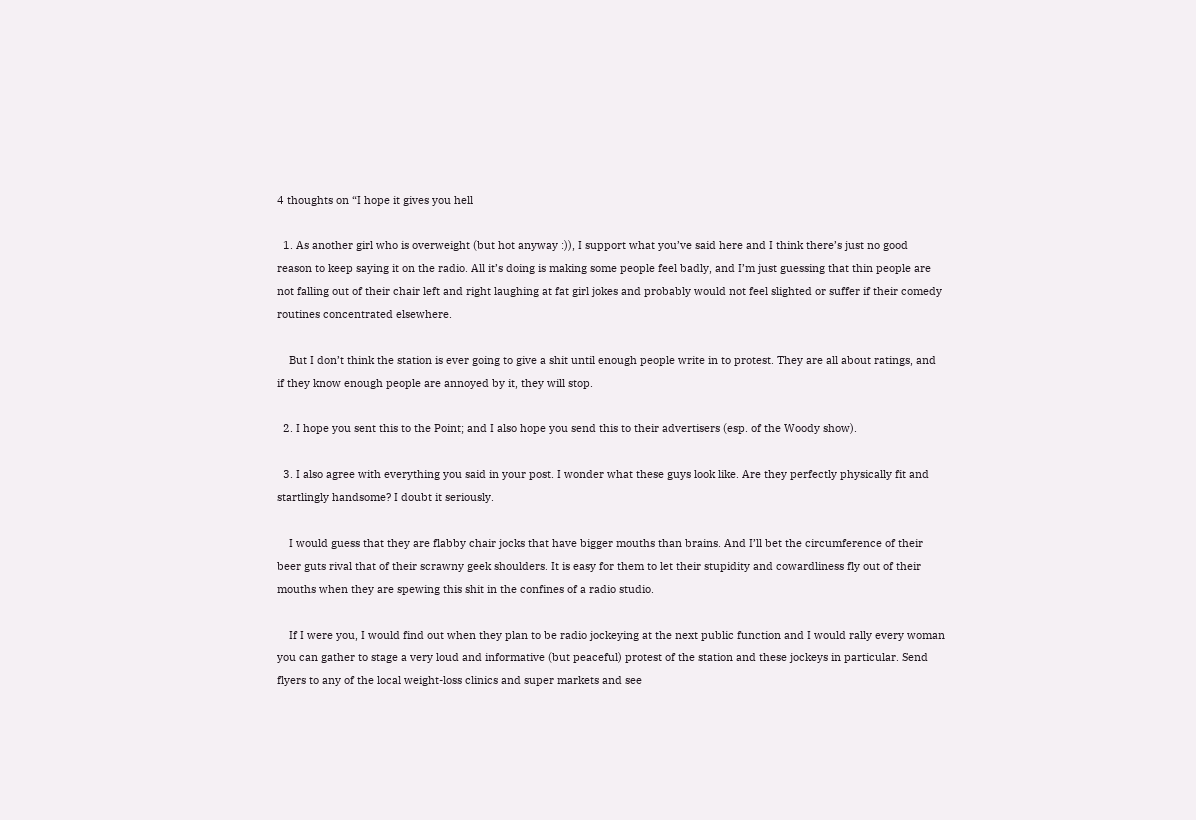4 thoughts on “I hope it gives you hell

  1. As another girl who is overweight (but hot anyway :)), I support what you’ve said here and I think there’s just no good reason to keep saying it on the radio. All it’s doing is making some people feel badly, and I’m just guessing that thin people are not falling out of their chair left and right laughing at fat girl jokes and probably would not feel slighted or suffer if their comedy routines concentrated elsewhere.

    But I don’t think the station is ever going to give a shit until enough people write in to protest. They are all about ratings, and if they know enough people are annoyed by it, they will stop.

  2. I hope you sent this to the Point; and I also hope you send this to their advertisers (esp. of the Woody show).

  3. I also agree with everything you said in your post. I wonder what these guys look like. Are they perfectly physically fit and startlingly handsome? I doubt it seriously.

    I would guess that they are flabby chair jocks that have bigger mouths than brains. And I’ll bet the circumference of their beer guts rival that of their scrawny geek shoulders. It is easy for them to let their stupidity and cowardliness fly out of their mouths when they are spewing this shit in the confines of a radio studio.

    If I were you, I would find out when they plan to be radio jockeying at the next public function and I would rally every woman you can gather to stage a very loud and informative (but peaceful) protest of the station and these jockeys in particular. Send flyers to any of the local weight-loss clinics and super markets and see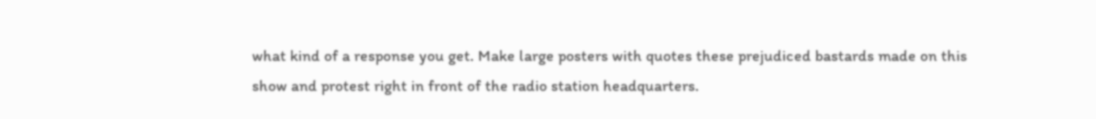what kind of a response you get. Make large posters with quotes these prejudiced bastards made on this show and protest right in front of the radio station headquarters.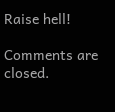Raise hell!

Comments are closed.